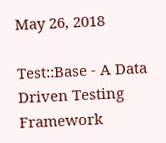May 26, 2018

Test::Base - A Data Driven Testing Framework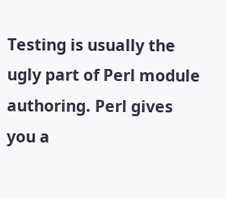Testing is usually the ugly part of Perl module authoring. Perl gives you a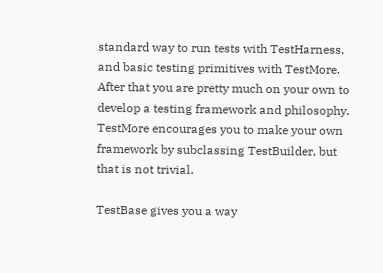standard way to run tests with TestHarness, and basic testing primitives with TestMore. After that you are pretty much on your own to develop a testing framework and philosophy. TestMore encourages you to make your own framework by subclassing TestBuilder, but that is not trivial.

TestBase gives you a way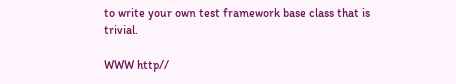to write your own test framework base class that is trivial.

WWW http//